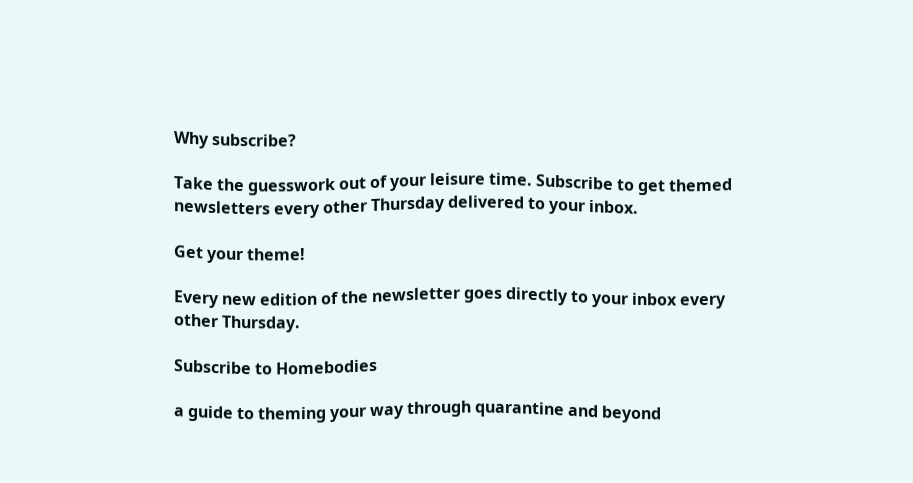Why subscribe?

Take the guesswork out of your leisure time. Subscribe to get themed newsletters every other Thursday delivered to your inbox.

Get your theme!

Every new edition of the newsletter goes directly to your inbox every other Thursday.

Subscribe to Homebodies

a guide to theming your way through quarantine and beyond